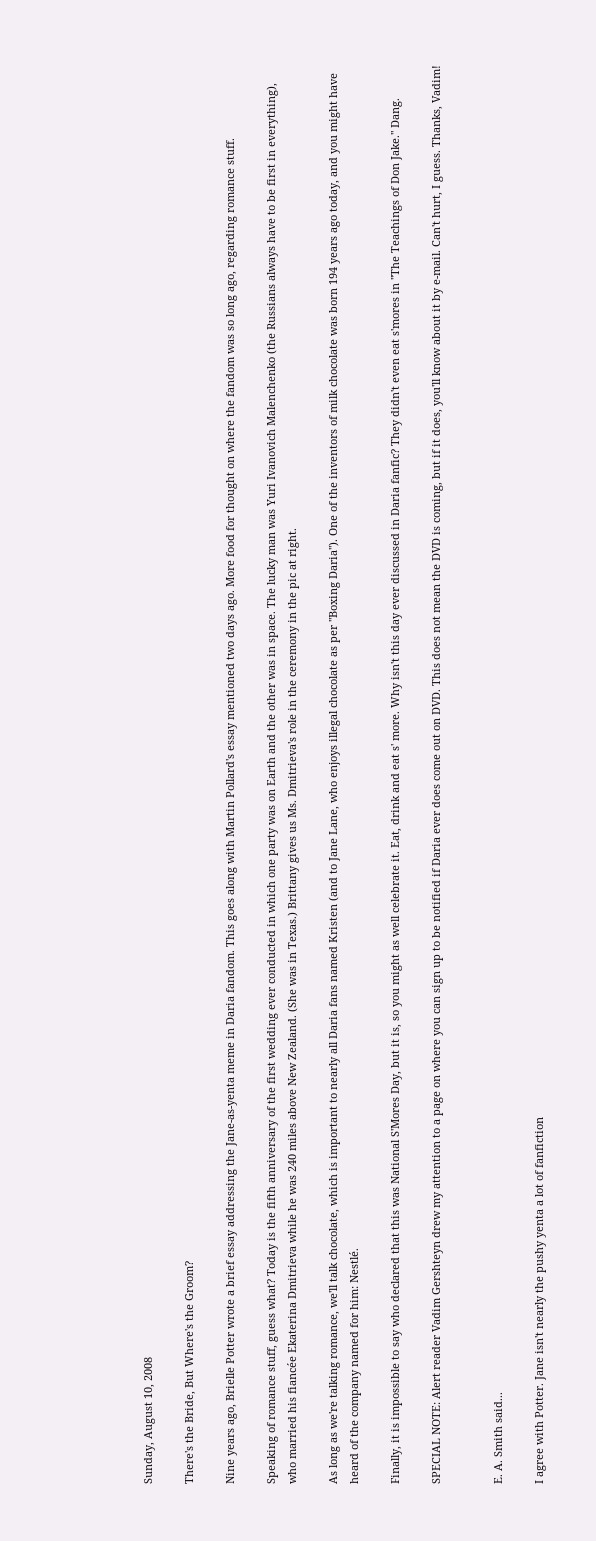Sunday, August 10, 2008

There's the Bride, But Where's the Groom?

Nine years ago, Brielle Potter wrote a brief essay addressing the Jane-as-yenta meme in Daria fandom. This goes along with Martin Pollard's essay mentioned two days ago. More food for thought on where the fandom was so long ago, regarding romance stuff.

Speaking of romance stuff, guess what? Today is the fifth anniversary of the first wedding ever conducted in which one party was on Earth and the other was in space. The lucky man was Yuri Ivanovich Malenchenko (the Russians always have to be first in everything), who married his fiancée Ekaterina Dmitrieva while he was 240 miles above New Zealand. (She was in Texas.) Brittany gives us Ms. Dmitrieva's role in the ceremony in the pic at right.

As long as we're talking romance, we'll talk chocolate, which is important to nearly all Daria fans named Kristen (and to Jane Lane, who enjoys illegal chocolate as per "Boxing Daria"). One of the inventors of milk chocolate was born 194 years ago today, and you might have heard of the company named for him: Nestlé.

Finally, it is impossible to say who declared that this was National S'Mores Day, but it is, so you might as well celebrate it. Eat, drink and eat s' more. Why isn't this day ever discussed in Daria fanfic? They didn't even eat s'mores in "The Teachings of Don Jake." Dang.

SPECIAL NOTE: Alert reader Vadim Gershteyn drew my attention to a page on where you can sign up to be notified if Daria ever does come out on DVD. This does not mean the DVD is coming, but if it does, you'll know about it by e-mail. Can't hurt, I guess. Thanks, Vadim!


E. A. Smith said...

I agree with Potter. Jane isn't nearly the pushy yenta a lot of fanfiction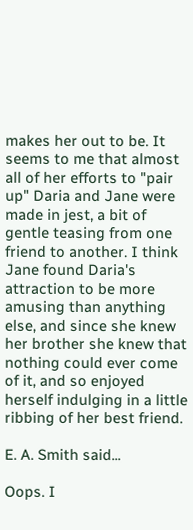makes her out to be. It seems to me that almost all of her efforts to "pair up" Daria and Jane were made in jest, a bit of gentle teasing from one friend to another. I think Jane found Daria's attraction to be more amusing than anything else, and since she knew her brother she knew that nothing could ever come of it, and so enjoyed herself indulging in a little ribbing of her best friend.

E. A. Smith said...

Oops. I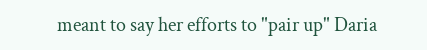meant to say her efforts to "pair up" Daria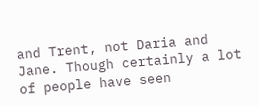and Trent, not Daria and Jane. Though certainly a lot of people have seen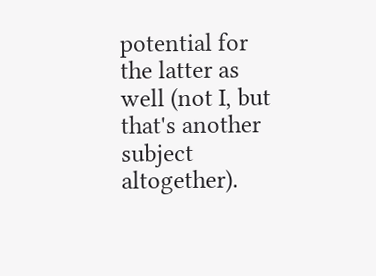potential for the latter as well (not I, but that's another subject altogether).